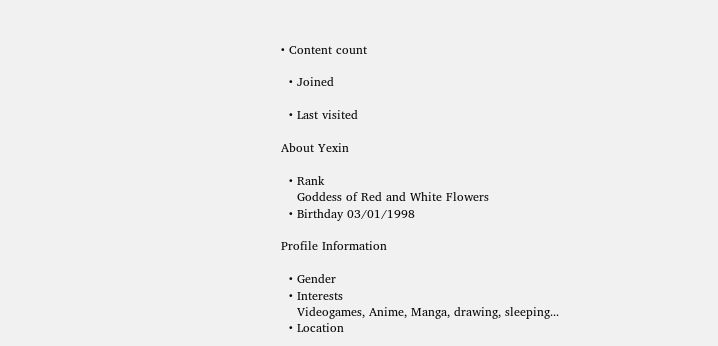• Content count

  • Joined

  • Last visited

About Yexin

  • Rank
    Goddess of Red and White Flowers
  • Birthday 03/01/1998

Profile Information

  • Gender
  • Interests
    Videogames, Anime, Manga, drawing, sleeping...
  • Location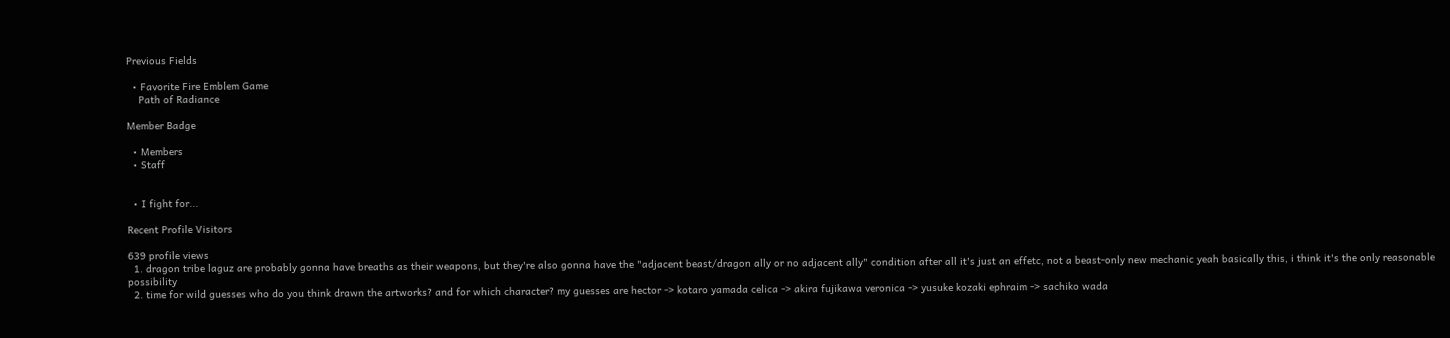Previous Fields

  • Favorite Fire Emblem Game
    Path of Radiance

Member Badge

  • Members
  • Staff


  • I fight for...

Recent Profile Visitors

639 profile views
  1. dragon tribe laguz are probably gonna have breaths as their weapons, but they're also gonna have the "adjacent beast/dragon ally or no adjacent ally" condition after all it's just an effetc, not a beast-only new mechanic yeah basically this, i think it's the only reasonable possibility
  2. time for wild guesses who do you think drawn the artworks? and for which character? my guesses are hector -> kotaro yamada celica -> akira fujikawa veronica -> yusuke kozaki ephraim -> sachiko wada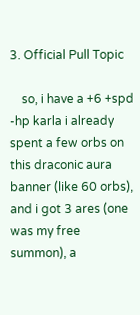3. Official Pull Topic

    so, i have a +6 +spd -hp karla i already spent a few orbs on this draconic aura banner (like 60 orbs), and i got 3 ares (one was my free summon), a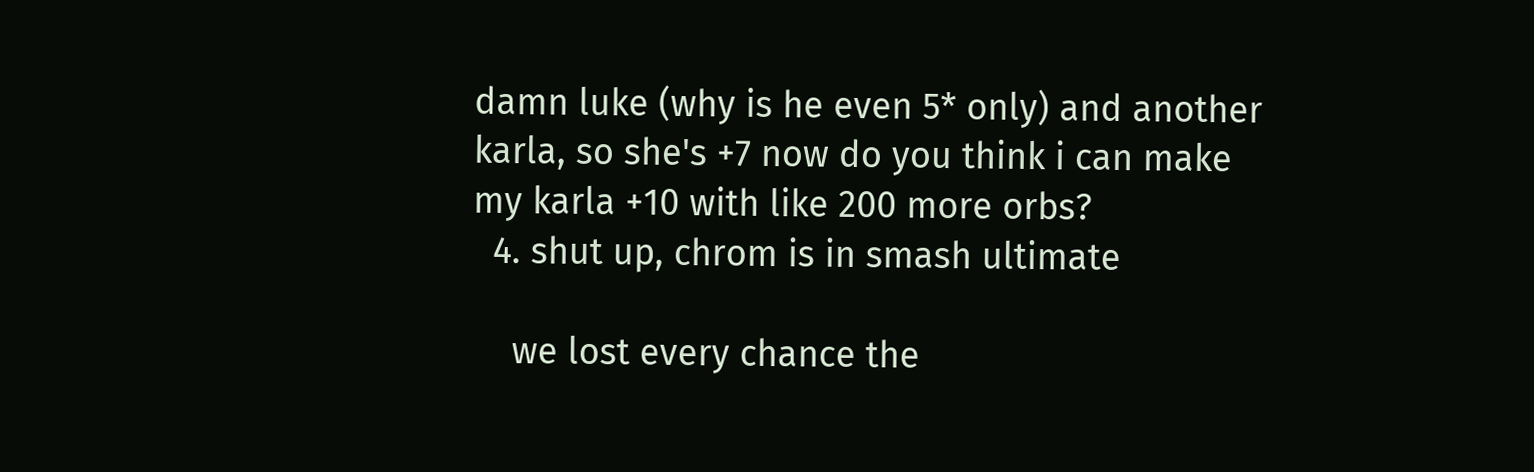damn luke (why is he even 5* only) and another karla, so she's +7 now do you think i can make my karla +10 with like 200 more orbs?
  4. shut up, chrom is in smash ultimate

    we lost every chance the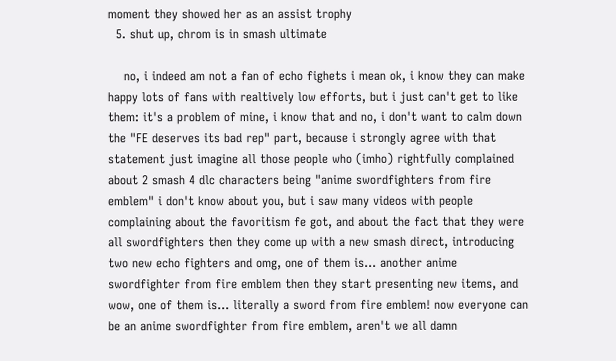moment they showed her as an assist trophy
  5. shut up, chrom is in smash ultimate

    no, i indeed am not a fan of echo fighets i mean ok, i know they can make happy lots of fans with realtively low efforts, but i just can't get to like them: it's a problem of mine, i know that and no, i don't want to calm down the "FE deserves its bad rep" part, because i strongly agree with that statement just imagine all those people who (imho) rightfully complained about 2 smash 4 dlc characters being "anime swordfighters from fire emblem" i don't know about you, but i saw many videos with people complaining about the favoritism fe got, and about the fact that they were all swordfighters then they come up with a new smash direct, introducing two new echo fighters and omg, one of them is... another anime swordfighter from fire emblem then they start presenting new items, and wow, one of them is... literally a sword from fire emblem! now everyone can be an anime swordfighter from fire emblem, aren't we all damn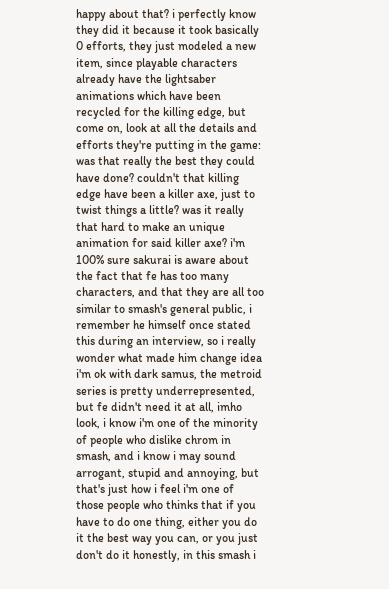happy about that? i perfectly know they did it because it took basically 0 efforts, they just modeled a new item, since playable characters already have the lightsaber animations which have been recycled for the killing edge, but come on, look at all the details and efforts they're putting in the game: was that really the best they could have done? couldn't that killing edge have been a killer axe, just to twist things a little? was it really that hard to make an unique animation for said killer axe? i'm 100% sure sakurai is aware about the fact that fe has too many characters, and that they are all too similar to smash's general public, i remember he himself once stated this during an interview, so i really wonder what made him change idea i'm ok with dark samus, the metroid series is pretty underrepresented, but fe didn't need it at all, imho look, i know i'm one of the minority of people who dislike chrom in smash, and i know i may sound arrogant, stupid and annoying, but that's just how i feel i'm one of those people who thinks that if you have to do one thing, either you do it the best way you can, or you just don't do it honestly, in this smash i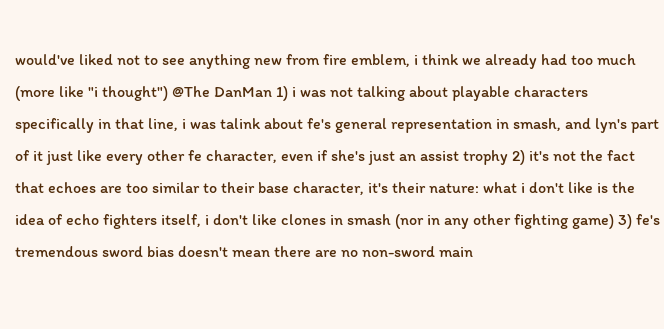would've liked not to see anything new from fire emblem, i think we already had too much (more like "i thought") @The DanMan 1) i was not talking about playable characters specifically in that line, i was talink about fe's general representation in smash, and lyn's part of it just like every other fe character, even if she's just an assist trophy 2) it's not the fact that echoes are too similar to their base character, it's their nature: what i don't like is the idea of echo fighters itself, i don't like clones in smash (nor in any other fighting game) 3) fe's tremendous sword bias doesn't mean there are no non-sword main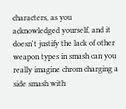characters, as you acknowledged yourself, and it doesn't justify the lack of other weapon types in smash can you really imagine chrom charging a side smash with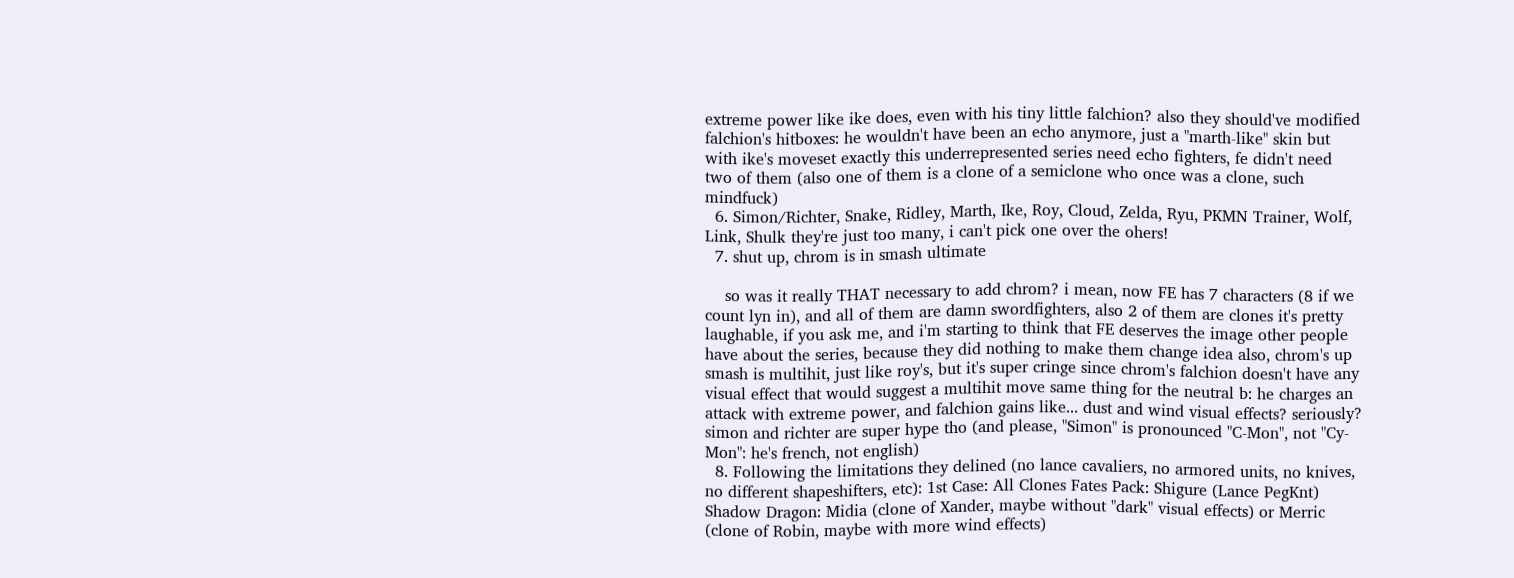extreme power like ike does, even with his tiny little falchion? also they should've modified falchion's hitboxes: he wouldn't have been an echo anymore, just a "marth-like" skin but with ike's moveset exactly this underrepresented series need echo fighters, fe didn't need two of them (also one of them is a clone of a semiclone who once was a clone, such mindfuck)
  6. Simon/Richter, Snake, Ridley, Marth, Ike, Roy, Cloud, Zelda, Ryu, PKMN Trainer, Wolf, Link, Shulk they're just too many, i can't pick one over the ohers!
  7. shut up, chrom is in smash ultimate

    so was it really THAT necessary to add chrom? i mean, now FE has 7 characters (8 if we count lyn in), and all of them are damn swordfighters, also 2 of them are clones it's pretty laughable, if you ask me, and i'm starting to think that FE deserves the image other people have about the series, because they did nothing to make them change idea also, chrom's up smash is multihit, just like roy's, but it's super cringe since chrom's falchion doesn't have any visual effect that would suggest a multihit move same thing for the neutral b: he charges an attack with extreme power, and falchion gains like... dust and wind visual effects? seriously? simon and richter are super hype tho (and please, "Simon" is pronounced "C-Mon", not "Cy-Mon": he's french, not english)
  8. Following the limitations they delined (no lance cavaliers, no armored units, no knives, no different shapeshifters, etc): 1st Case: All Clones Fates Pack: Shigure (Lance PegKnt) Shadow Dragon: Midia (clone of Xander, maybe without "dark" visual effects) or Merric (clone of Robin, maybe with more wind effects)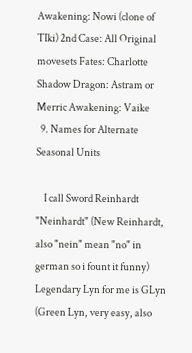Awakening: Nowi (clone of TIki) 2nd Case: All Original movesets Fates: Charlotte Shadow Dragon: Astram or Merric Awakening: Vaike
  9. Names for Alternate Seasonal Units

    I call Sword Reinhardt "Neinhardt" (New Reinhardt, also "nein" mean "no" in german so i fount it funny) Legendary Lyn for me is GLyn (Green Lyn, very easy, also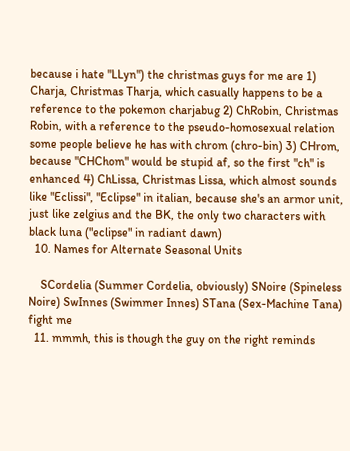because i hate "LLyn") the christmas guys for me are 1) Charja, Christmas Tharja, which casually happens to be a reference to the pokemon charjabug 2) ChRobin, Christmas Robin, with a reference to the pseudo-homosexual relation some people believe he has with chrom (chro-bin) 3) CHrom, because "CHChom" would be stupid af, so the first "ch" is enhanced 4) ChLissa, Christmas Lissa, which almost sounds like "Eclissi", "Eclipse" in italian, because she's an armor unit, just like zelgius and the BK, the only two characters with black luna ("eclipse" in radiant dawn)
  10. Names for Alternate Seasonal Units

    SCordelia (Summer Cordelia, obviously) SNoire (Spineless Noire) SwInnes (Swimmer Innes) STana (Sex-Machine Tana) fight me
  11. mmmh, this is though the guy on the right reminds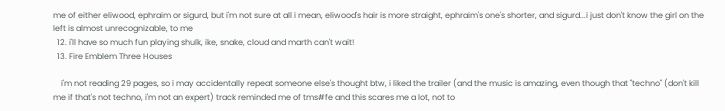me of either eliwood, ephraim or sigurd, but i'm not sure at all i mean, eliwood's hair is more straight, ephraim's one's shorter, and sigurd...i just don't know the girl on the left is almost unrecognizable, to me
  12. i'll have so much fun playing shulk, ike, snake, cloud and marth can't wait!
  13. Fire Emblem Three Houses

    i'm not reading 29 pages, so i may accidentally repeat someone else's thought btw, i liked the trailer (and the music is amazing, even though that "techno" (don't kill me if that's not techno, i'm not an expert) track reminded me of tms#fe and this scares me a lot, not to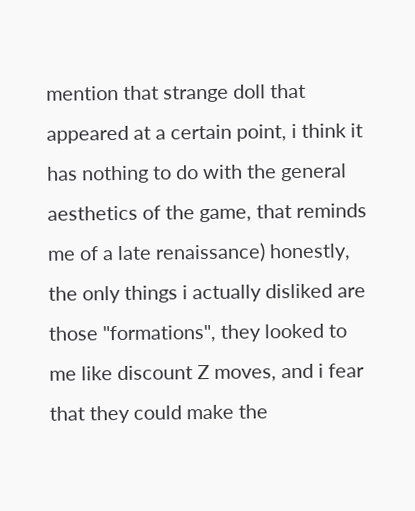mention that strange doll that appeared at a certain point, i think it has nothing to do with the general aesthetics of the game, that reminds me of a late renaissance) honestly, the only things i actually disliked are those "formations", they looked to me like discount Z moves, and i fear that they could make the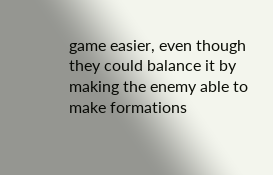game easier, even though they could balance it by making the enemy able to make formations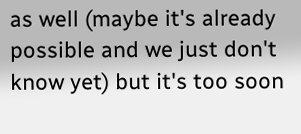as well (maybe it's already possible and we just don't know yet) but it's too soon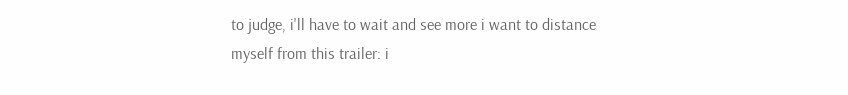to judge, i'll have to wait and see more i want to distance myself from this trailer: i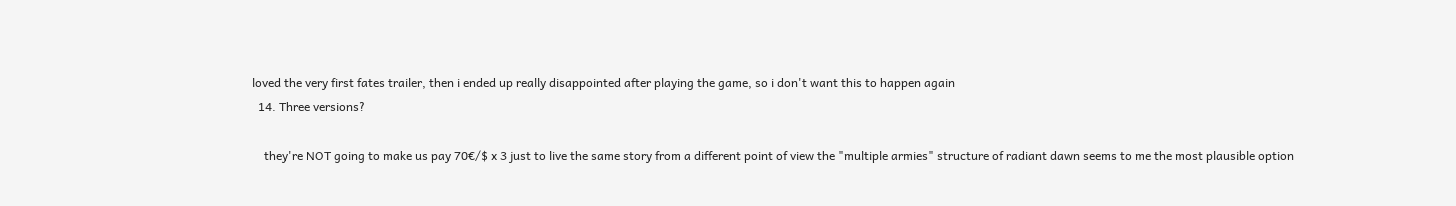loved the very first fates trailer, then i ended up really disappointed after playing the game, so i don't want this to happen again
  14. Three versions?

    they're NOT going to make us pay 70€/$ x 3 just to live the same story from a different point of view the "multiple armies" structure of radiant dawn seems to me the most plausible option